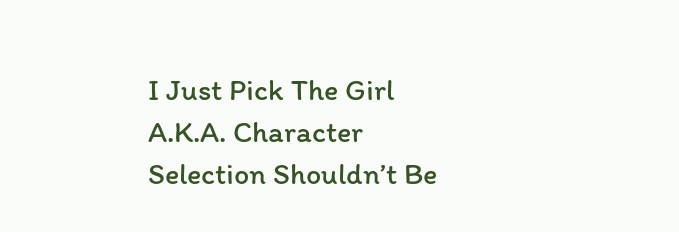I Just Pick The Girl A.K.A. Character Selection Shouldn’t Be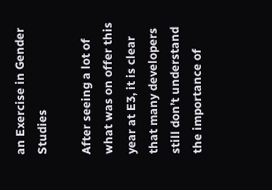an Exercise in Gender Studies

After seeing a lot of what was on offer this year at E3, it is clear that many developers still don’t understand the importance of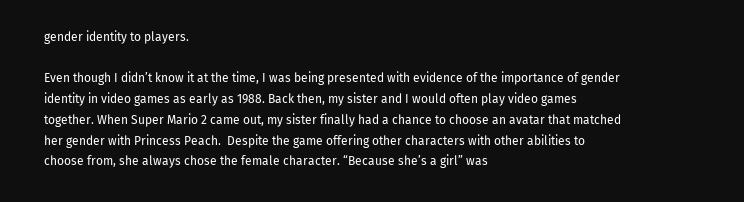gender identity to players.

Even though I didn’t know it at the time, I was being presented with evidence of the importance of gender identity in video games as early as 1988. Back then, my sister and I would often play video games together. When Super Mario 2 came out, my sister finally had a chance to choose an avatar that matched her gender with Princess Peach.  Despite the game offering other characters with other abilities to choose from, she always chose the female character. “Because she’s a girl” was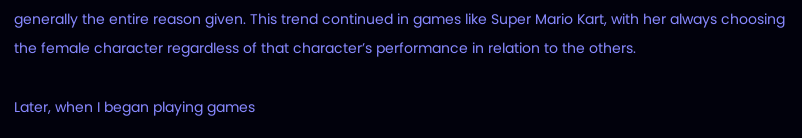generally the entire reason given. This trend continued in games like Super Mario Kart, with her always choosing the female character regardless of that character’s performance in relation to the others.

Later, when I began playing games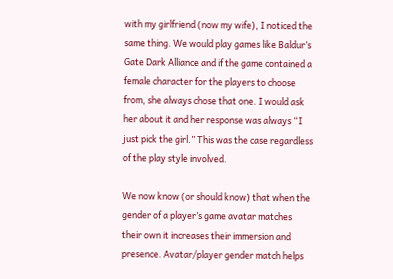with my girlfriend (now my wife), I noticed the same thing. We would play games like Baldur’s Gate Dark Alliance and if the game contained a female character for the players to choose from, she always chose that one. I would ask her about it and her response was always “I just pick the girl.” This was the case regardless of the play style involved.

We now know (or should know) that when the gender of a player’s game avatar matches their own it increases their immersion and presence. Avatar/player gender match helps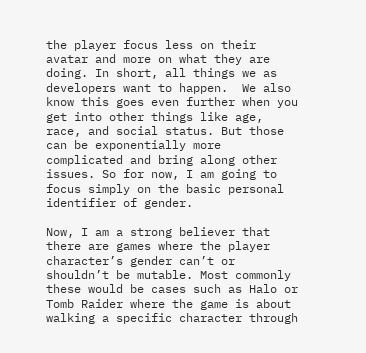the player focus less on their avatar and more on what they are doing. In short, all things we as developers want to happen.  We also know this goes even further when you get into other things like age, race, and social status. But those can be exponentially more complicated and bring along other issues. So for now, I am going to focus simply on the basic personal identifier of gender.

Now, I am a strong believer that there are games where the player character’s gender can’t or shouldn’t be mutable. Most commonly these would be cases such as Halo or Tomb Raider where the game is about walking a specific character through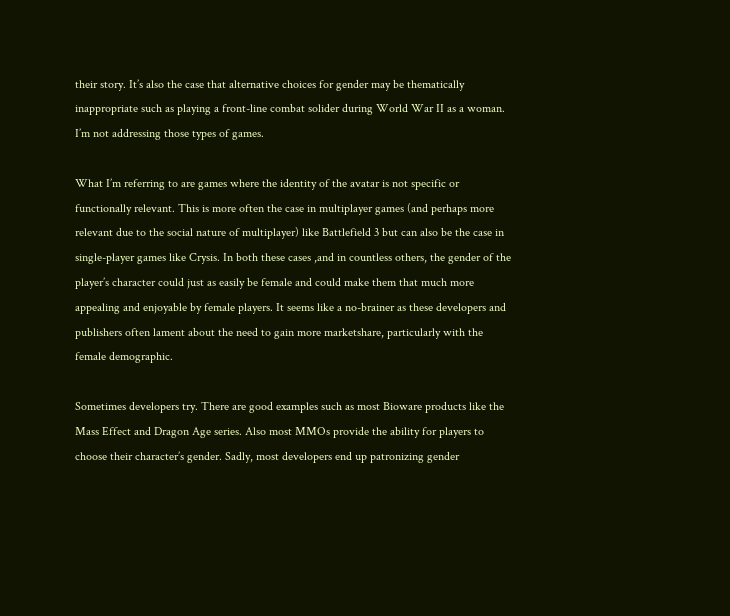their story. It’s also the case that alternative choices for gender may be thematically inappropriate such as playing a front-line combat solider during World War II as a woman. I’m not addressing those types of games.

What I’m referring to are games where the identity of the avatar is not specific or functionally relevant. This is more often the case in multiplayer games (and perhaps more relevant due to the social nature of multiplayer) like Battlefield 3 but can also be the case in single-player games like Crysis. In both these cases ,and in countless others, the gender of the player’s character could just as easily be female and could make them that much more appealing and enjoyable by female players. It seems like a no-brainer as these developers and publishers often lament about the need to gain more marketshare, particularly with the female demographic.

Sometimes developers try. There are good examples such as most Bioware products like the Mass Effect and Dragon Age series. Also most MMOs provide the ability for players to choose their character’s gender. Sadly, most developers end up patronizing gender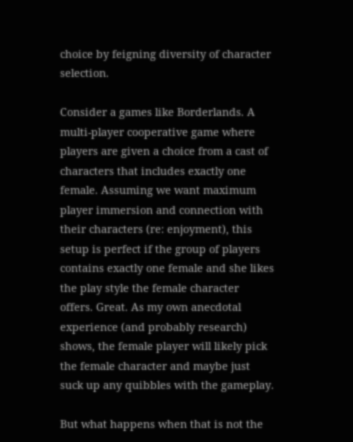choice by feigning diversity of character selection.

Consider a games like Borderlands. A multi-player cooperative game where players are given a choice from a cast of characters that includes exactly one female. Assuming we want maximum player immersion and connection with their characters (re: enjoyment), this setup is perfect if the group of players contains exactly one female and she likes the play style the female character offers. Great. As my own anecdotal experience (and probably research) shows, the female player will likely pick the female character and maybe just suck up any quibbles with the gameplay.

But what happens when that is not the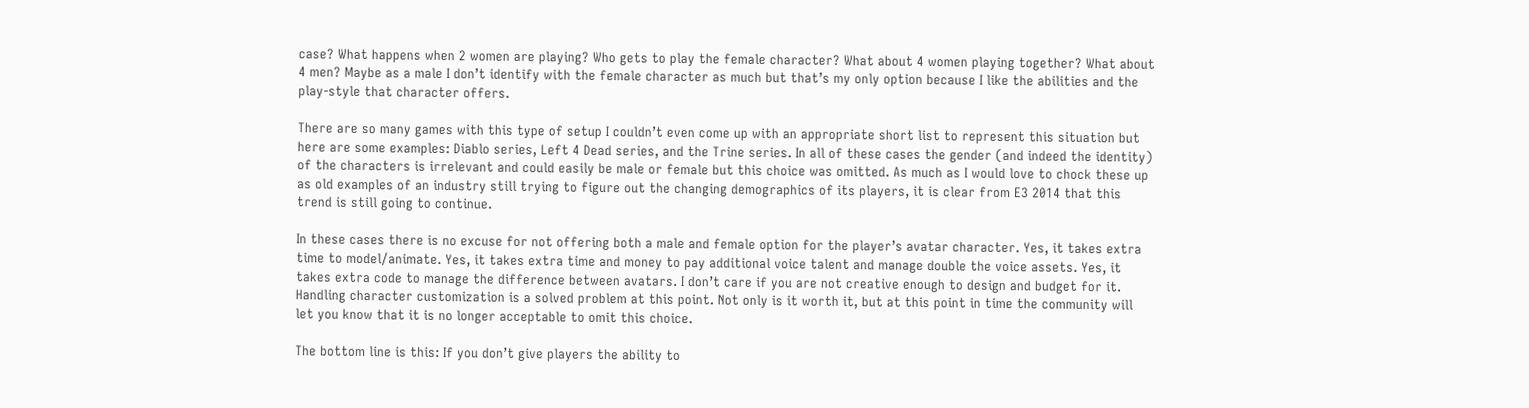case? What happens when 2 women are playing? Who gets to play the female character? What about 4 women playing together? What about 4 men? Maybe as a male I don’t identify with the female character as much but that’s my only option because I like the abilities and the play-style that character offers.

There are so many games with this type of setup I couldn’t even come up with an appropriate short list to represent this situation but here are some examples: Diablo series, Left 4 Dead series, and the Trine series. In all of these cases the gender (and indeed the identity) of the characters is irrelevant and could easily be male or female but this choice was omitted. As much as I would love to chock these up as old examples of an industry still trying to figure out the changing demographics of its players, it is clear from E3 2014 that this trend is still going to continue.

In these cases there is no excuse for not offering both a male and female option for the player’s avatar character. Yes, it takes extra time to model/animate. Yes, it takes extra time and money to pay additional voice talent and manage double the voice assets. Yes, it takes extra code to manage the difference between avatars. I don’t care if you are not creative enough to design and budget for it. Handling character customization is a solved problem at this point. Not only is it worth it, but at this point in time the community will let you know that it is no longer acceptable to omit this choice.

The bottom line is this: If you don’t give players the ability to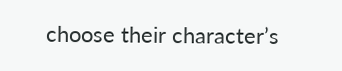choose their character’s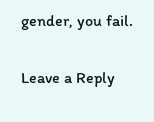gender, you fail.

Leave a Reply